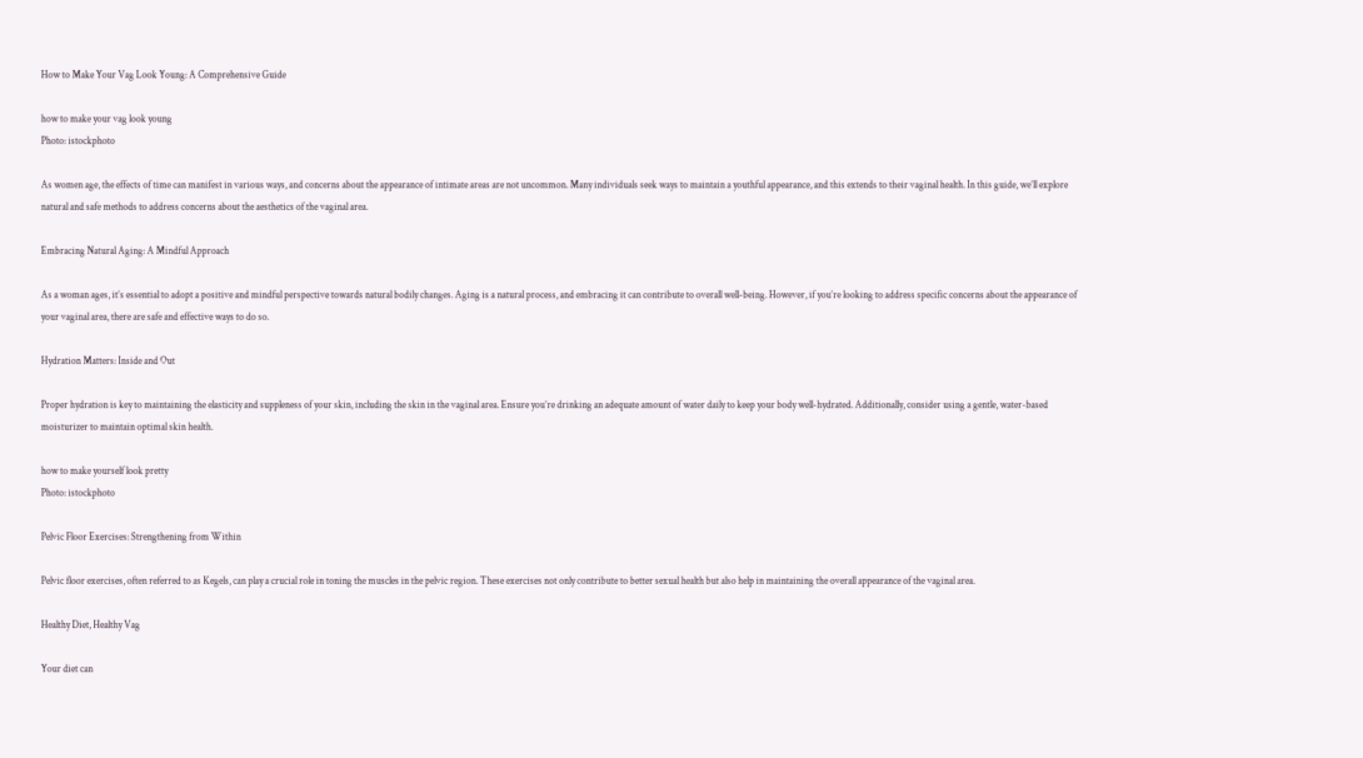How to Make Your Vag Look Young: A Comprehensive Guide

how to make your vag look young
Photo: istockphoto

As women age, the effects of time can manifest in various ways, and concerns about the appearance of intimate areas are not uncommon. Many individuals seek ways to maintain a youthful appearance, and this extends to their vaginal health. In this guide, we’ll explore natural and safe methods to address concerns about the aesthetics of the vaginal area.

Embracing Natural Aging: A Mindful Approach

As a woman ages, it’s essential to adopt a positive and mindful perspective towards natural bodily changes. Aging is a natural process, and embracing it can contribute to overall well-being. However, if you’re looking to address specific concerns about the appearance of your vaginal area, there are safe and effective ways to do so.

Hydration Matters: Inside and Out

Proper hydration is key to maintaining the elasticity and suppleness of your skin, including the skin in the vaginal area. Ensure you’re drinking an adequate amount of water daily to keep your body well-hydrated. Additionally, consider using a gentle, water-based moisturizer to maintain optimal skin health.

how to make yourself look pretty
Photo: istockphoto

Pelvic Floor Exercises: Strengthening from Within

Pelvic floor exercises, often referred to as Kegels, can play a crucial role in toning the muscles in the pelvic region. These exercises not only contribute to better sexual health but also help in maintaining the overall appearance of the vaginal area.

Healthy Diet, Healthy Vag

Your diet can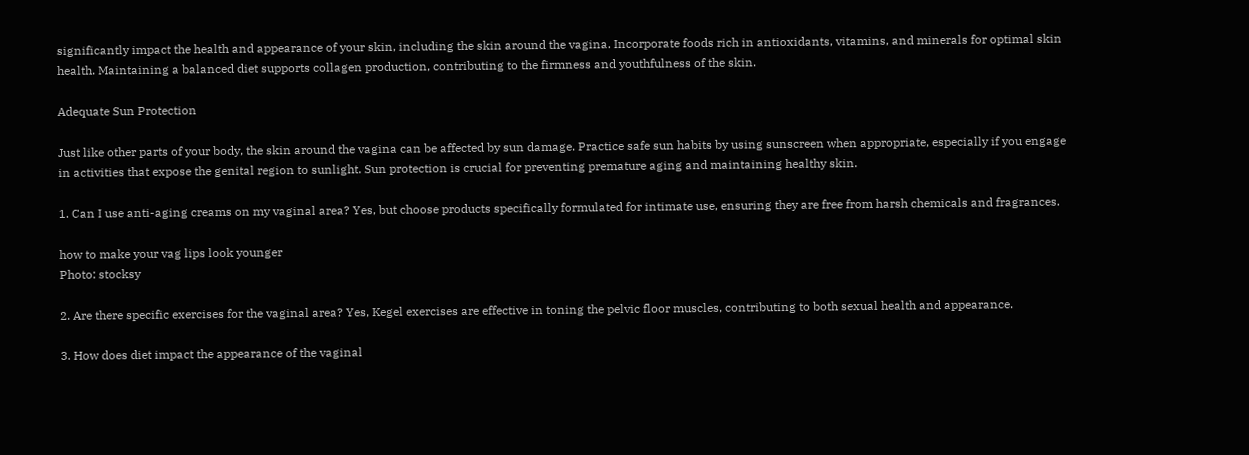significantly impact the health and appearance of your skin, including the skin around the vagina. Incorporate foods rich in antioxidants, vitamins, and minerals for optimal skin health. Maintaining a balanced diet supports collagen production, contributing to the firmness and youthfulness of the skin.

Adequate Sun Protection

Just like other parts of your body, the skin around the vagina can be affected by sun damage. Practice safe sun habits by using sunscreen when appropriate, especially if you engage in activities that expose the genital region to sunlight. Sun protection is crucial for preventing premature aging and maintaining healthy skin.

1. Can I use anti-aging creams on my vaginal area? Yes, but choose products specifically formulated for intimate use, ensuring they are free from harsh chemicals and fragrances.

how to make your vag lips look younger
Photo: stocksy

2. Are there specific exercises for the vaginal area? Yes, Kegel exercises are effective in toning the pelvic floor muscles, contributing to both sexual health and appearance.

3. How does diet impact the appearance of the vaginal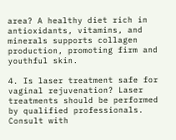area? A healthy diet rich in antioxidants, vitamins, and minerals supports collagen production, promoting firm and youthful skin.

4. Is laser treatment safe for vaginal rejuvenation? Laser treatments should be performed by qualified professionals. Consult with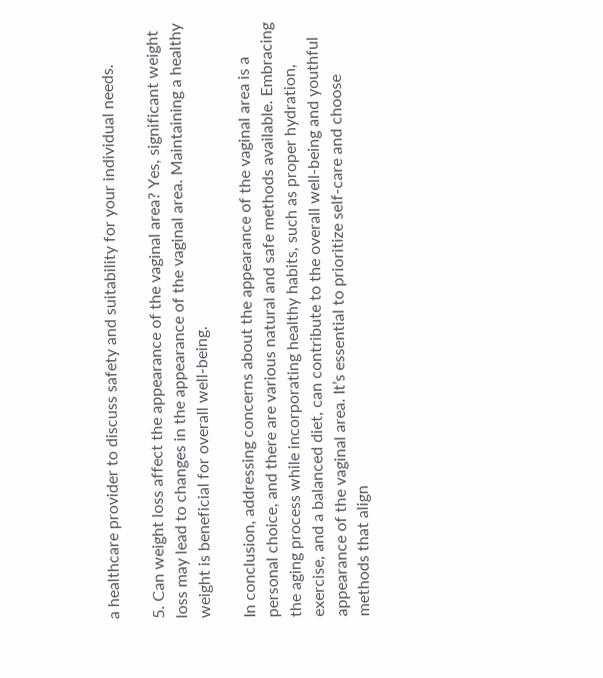a healthcare provider to discuss safety and suitability for your individual needs.

5. Can weight loss affect the appearance of the vaginal area? Yes, significant weight loss may lead to changes in the appearance of the vaginal area. Maintaining a healthy weight is beneficial for overall well-being.

In conclusion, addressing concerns about the appearance of the vaginal area is a personal choice, and there are various natural and safe methods available. Embracing the aging process while incorporating healthy habits, such as proper hydration, exercise, and a balanced diet, can contribute to the overall well-being and youthful appearance of the vaginal area. It’s essential to prioritize self-care and choose methods that align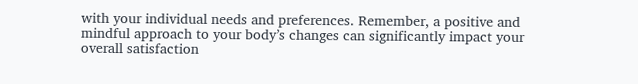with your individual needs and preferences. Remember, a positive and mindful approach to your body’s changes can significantly impact your overall satisfaction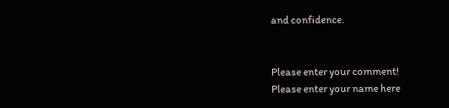and confidence.


Please enter your comment!
Please enter your name here